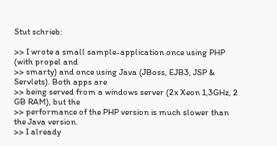Stut schrieb:

>> I wrote a small sample-application once using PHP (with propel and
>> smarty) and once using Java (JBoss, EJB3, JSP & Servlets). Both apps are
>> being served from a windows server (2x Xeon 1,3GHz, 2 GB RAM), but the
>> performance of the PHP version is much slower than the Java version.
>> I already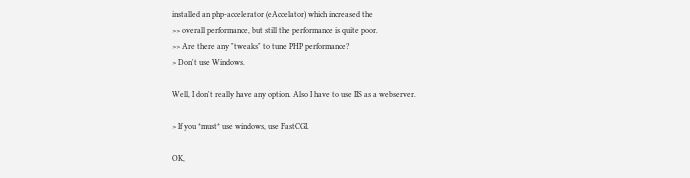installed an php-accelerator (eAccelator) which increased the
>> overall performance, but still the performance is quite poor.
>> Are there any "tweaks" to tune PHP performance?
> Don't use Windows.

Well, I don't really have any option. Also I have to use IIS as a webserver.

> If you *must* use windows, use FastCGI.

OK,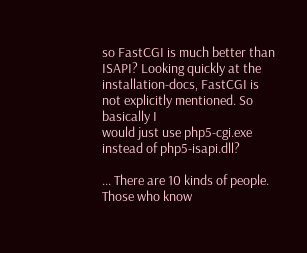so FastCGI is much better than ISAPI? Looking quickly at the
installation-docs, FastCGI is not explicitly mentioned. So basically I
would just use php5-cgi.exe instead of php5-isapi.dll?

... There are 10 kinds of people. Those who know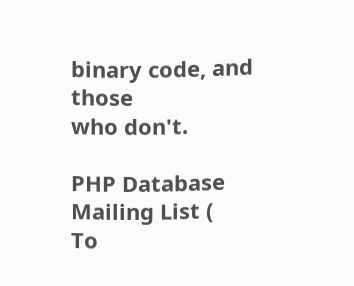binary code, and those
who don't.

PHP Database Mailing List (
To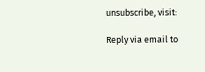unsubscribe, visit:

Reply via email to